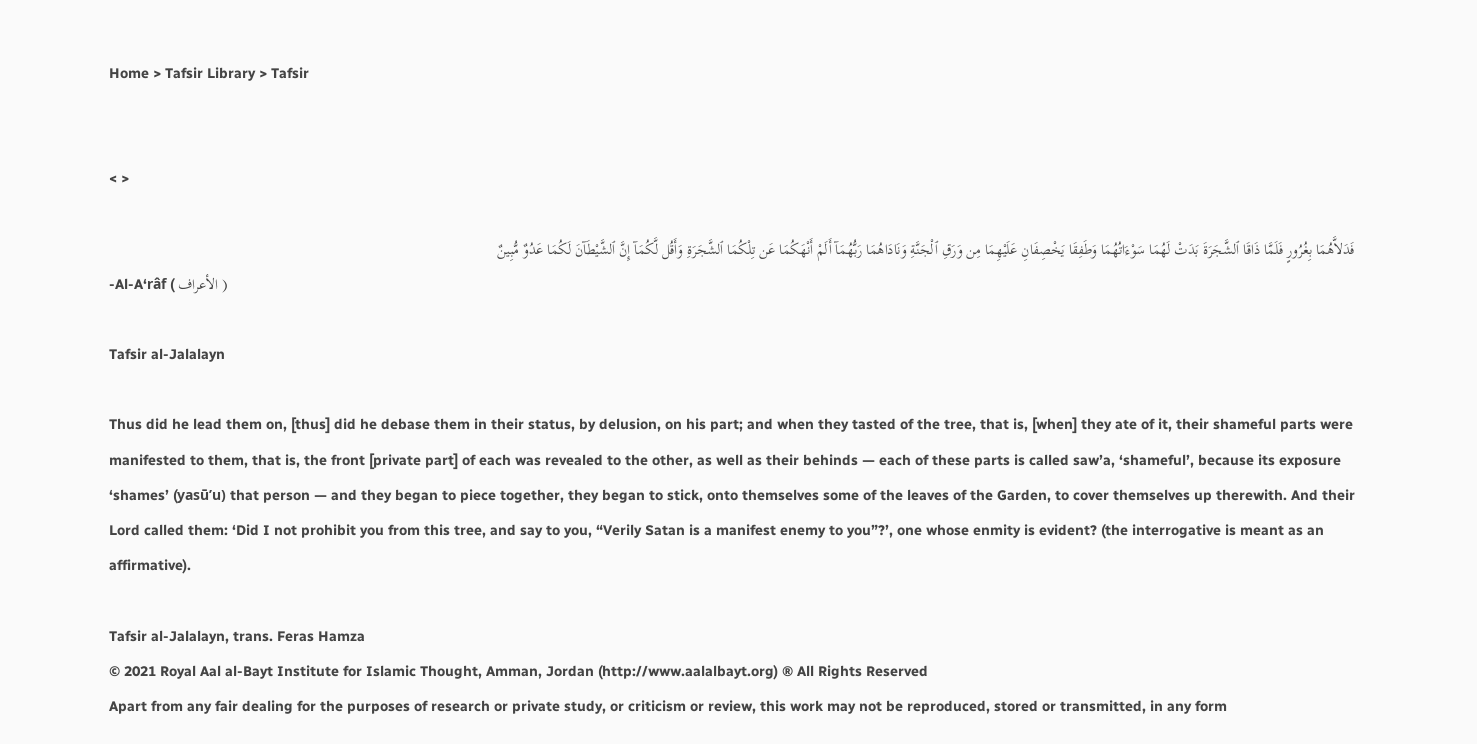Home > Tafsir Library > Tafsir


< >

فَدَلاَّهُمَا بِغُرُورٍ فَلَمَّا ذَاقَا ٱلشَّجَرَةَ بَدَتْ لَهُمَا سَوْءَاتُهُمَا وَطَفِقَا يَخْصِفَانِ عَلَيْهِمَا مِن وَرَقِ ٱلْجَنَّةِ وَنَادَاهُمَا رَبُّهُمَآ أَلَمْ أَنْهَكُمَا عَن تِلْكُمَا ٱلشَّجَرَةِ وَأَقُل لَّكُمَآ إِنَّ ٱلشَّيْطَآنَ لَكُمَا عَدُوٌ مُّبِينٌ
-Al-A‘râf ( الأعراف )

Tafsir al-Jalalayn

Thus did he lead them on, [thus] did he debase them in their status, by delusion, on his part; and when they tasted of the tree, that is, [when] they ate of it, their shameful parts were manifested to them, that is, the front [private part] of each was revealed to the other, as well as their behinds — each of these parts is called saw’a, ‘shameful’, because its exposure ‘shames’ (yasū’u) that person — and they began to piece together, they began to stick, onto themselves some of the leaves of the Garden, to cover themselves up therewith. And their Lord called them: ‘Did I not prohibit you from this tree, and say to you, “Verily Satan is a manifest enemy to you”?’, one whose enmity is evident? (the interrogative is meant as an affirmative).

Tafsir al-Jalalayn, trans. Feras Hamza
© 2021 Royal Aal al-Bayt Institute for Islamic Thought, Amman, Jordan (http://www.aalalbayt.org) ® All Rights Reserved
Apart from any fair dealing for the purposes of research or private study, or criticism or review, this work may not be reproduced, stored or transmitted, in any form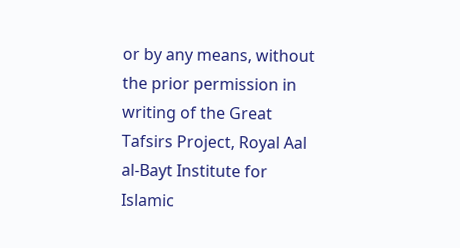or by any means, without the prior permission in writing of the Great Tafsirs Project, Royal Aal al-Bayt Institute for Islamic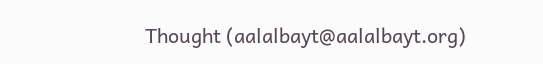Thought (aalalbayt@aalalbayt.org)